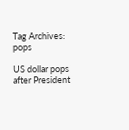Tag Archives: pops

US dollar pops after President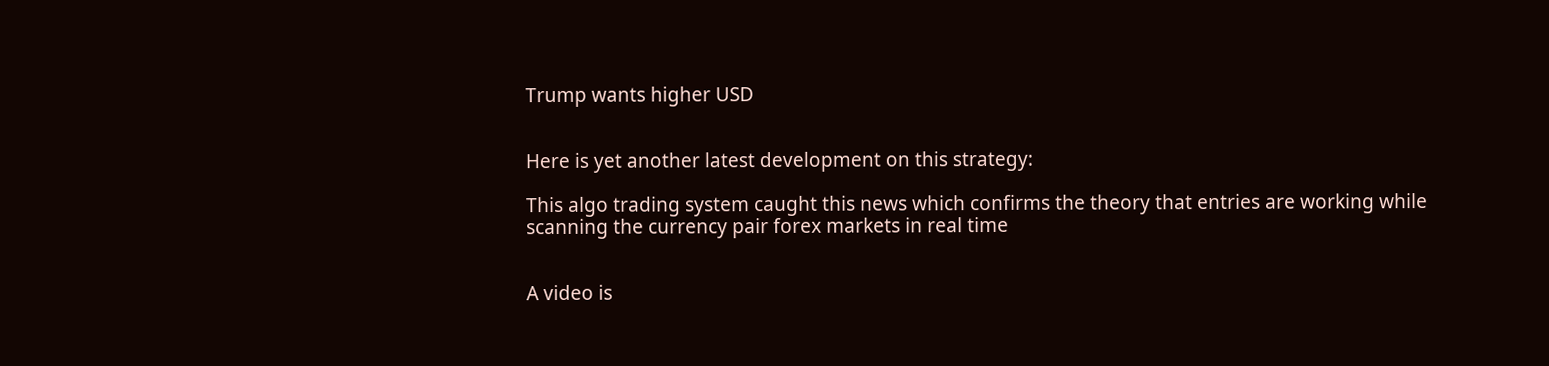Trump wants higher USD


Here is yet another latest development on this strategy:

This algo trading system caught this news which confirms the theory that entries are working while scanning the currency pair forex markets in real time


A video is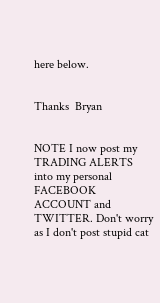here below.


Thanks  Bryan


NOTE I now post my TRADING ALERTS into my personal FACEBOOK ACCOUNT and TWITTER. Don't worry as I don't post stupid cat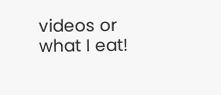videos or what I eat!